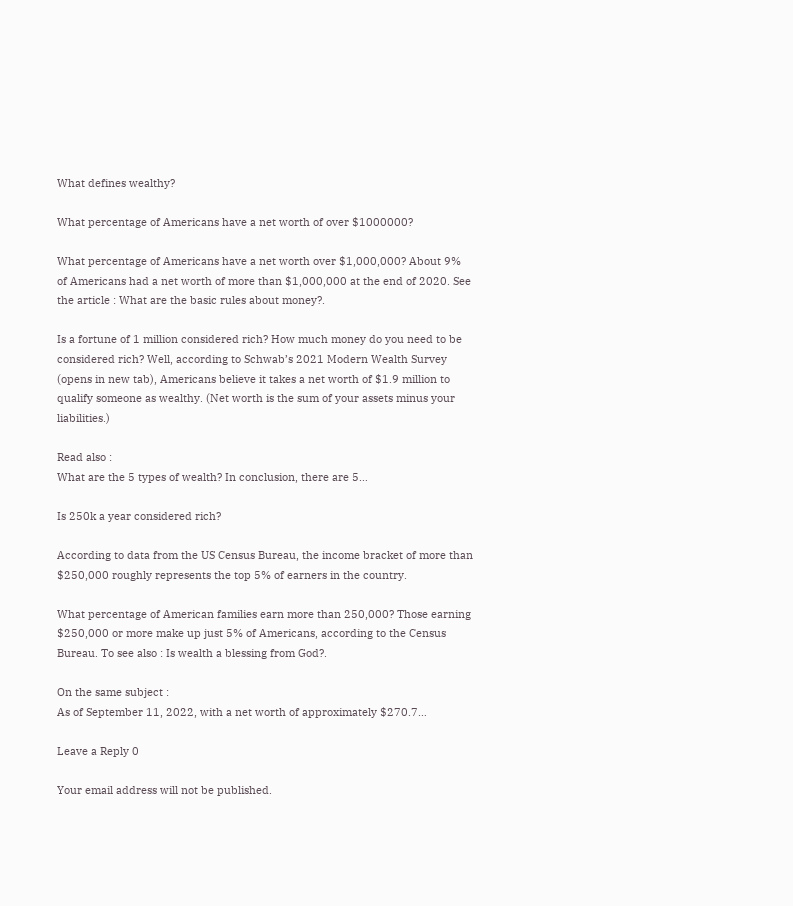What defines wealthy?

What percentage of Americans have a net worth of over $1000000?

What percentage of Americans have a net worth over $1,000,000? About 9% of Americans had a net worth of more than $1,000,000 at the end of 2020. See the article : What are the basic rules about money?.

Is a fortune of 1 million considered rich? How much money do you need to be considered rich? Well, according to Schwab’s 2021 Modern Wealth Survey (opens in new tab), Americans believe it takes a net worth of $1.9 million to qualify someone as wealthy. (Net worth is the sum of your assets minus your liabilities.)

Read also :
What are the 5 types of wealth? In conclusion, there are 5…

Is 250k a year considered rich?

According to data from the US Census Bureau, the income bracket of more than $250,000 roughly represents the top 5% of earners in the country.

What percentage of American families earn more than 250,000? Those earning $250,000 or more make up just 5% of Americans, according to the Census Bureau. To see also : Is wealth a blessing from God?.

On the same subject :
As of September 11, 2022, with a net worth of approximately $270.7…

Leave a Reply 0

Your email address will not be published.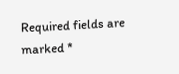Required fields are marked *